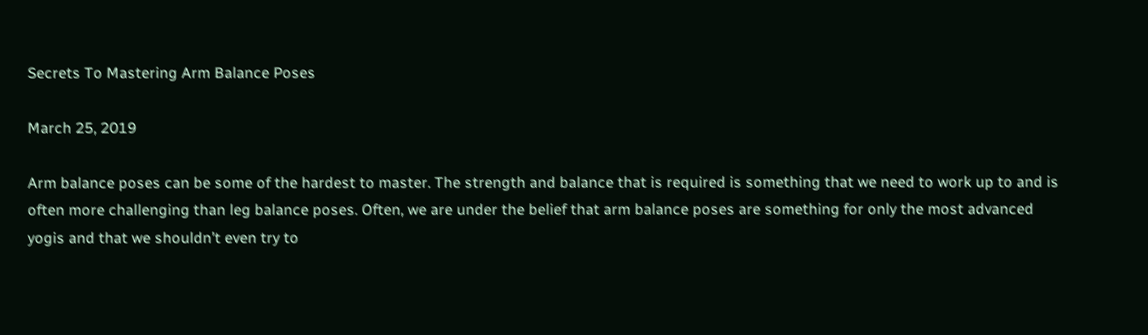Secrets To Mastering Arm Balance Poses

March 25, 2019

Arm balance poses can be some of the hardest to master. The strength and balance that is required is something that we need to work up to and is often more challenging than leg balance poses. Often, we are under the belief that arm balance poses are something for only the most advanced yogis and that we shouldn’t even try to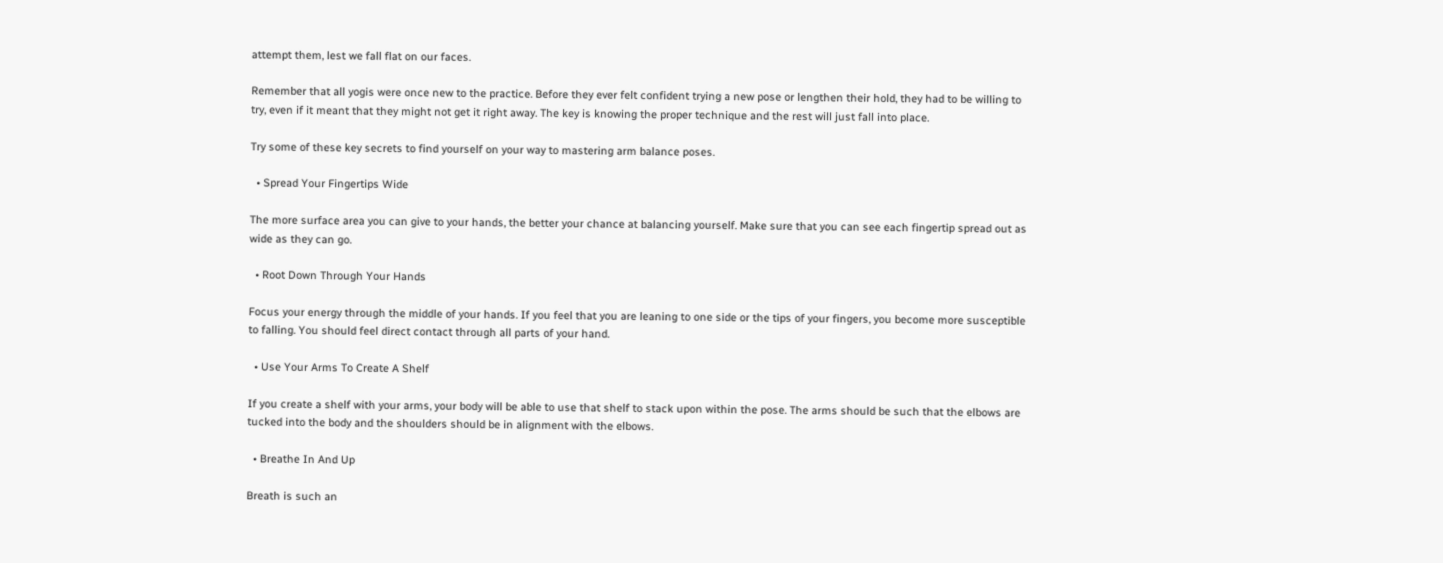attempt them, lest we fall flat on our faces.

Remember that all yogis were once new to the practice. Before they ever felt confident trying a new pose or lengthen their hold, they had to be willing to try, even if it meant that they might not get it right away. The key is knowing the proper technique and the rest will just fall into place.

Try some of these key secrets to find yourself on your way to mastering arm balance poses.

  • Spread Your Fingertips Wide

The more surface area you can give to your hands, the better your chance at balancing yourself. Make sure that you can see each fingertip spread out as wide as they can go.

  • Root Down Through Your Hands

Focus your energy through the middle of your hands. If you feel that you are leaning to one side or the tips of your fingers, you become more susceptible to falling. You should feel direct contact through all parts of your hand.

  • Use Your Arms To Create A Shelf

If you create a shelf with your arms, your body will be able to use that shelf to stack upon within the pose. The arms should be such that the elbows are tucked into the body and the shoulders should be in alignment with the elbows.

  • Breathe In And Up

Breath is such an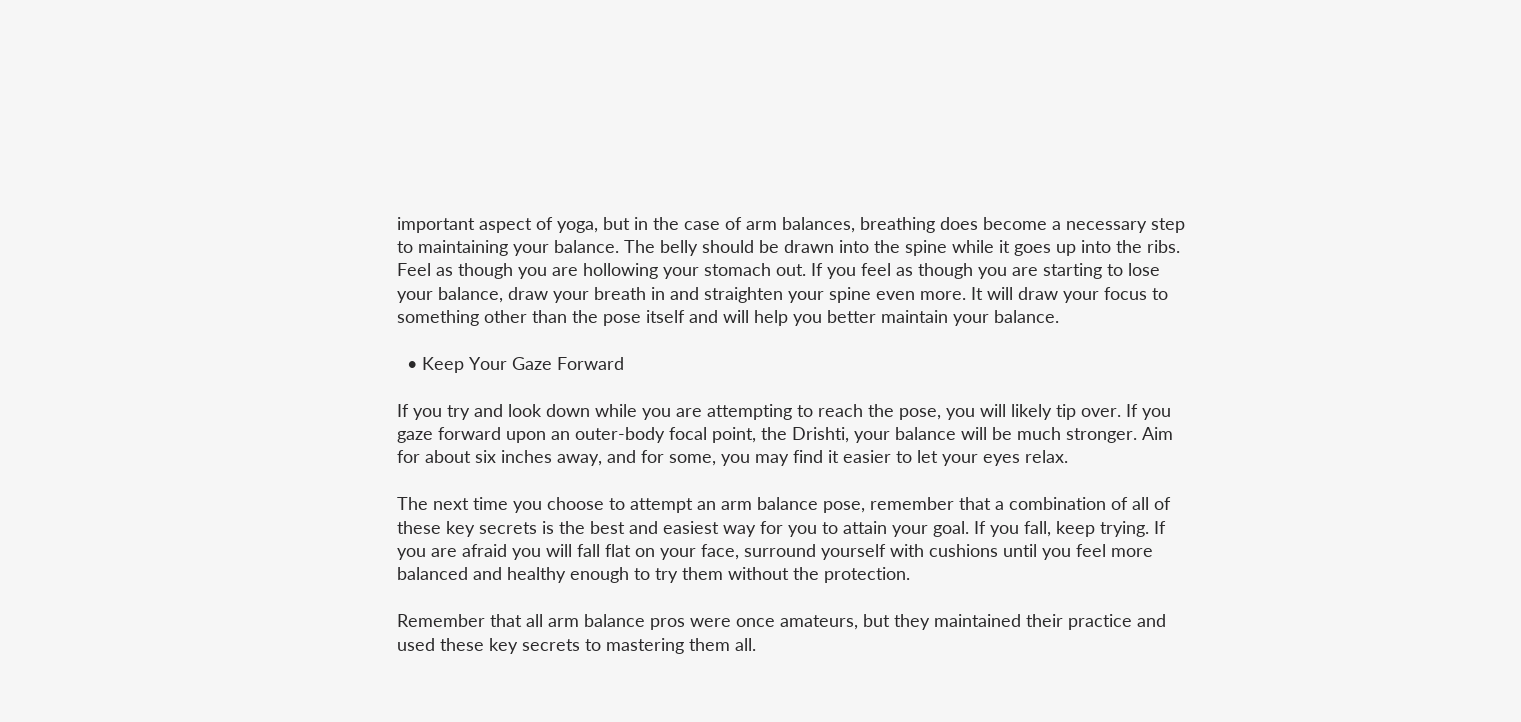important aspect of yoga, but in the case of arm balances, breathing does become a necessary step to maintaining your balance. The belly should be drawn into the spine while it goes up into the ribs. Feel as though you are hollowing your stomach out. If you feel as though you are starting to lose your balance, draw your breath in and straighten your spine even more. It will draw your focus to something other than the pose itself and will help you better maintain your balance.

  • Keep Your Gaze Forward

If you try and look down while you are attempting to reach the pose, you will likely tip over. If you gaze forward upon an outer-body focal point, the Drishti, your balance will be much stronger. Aim for about six inches away, and for some, you may find it easier to let your eyes relax.

The next time you choose to attempt an arm balance pose, remember that a combination of all of these key secrets is the best and easiest way for you to attain your goal. If you fall, keep trying. If you are afraid you will fall flat on your face, surround yourself with cushions until you feel more balanced and healthy enough to try them without the protection.

Remember that all arm balance pros were once amateurs, but they maintained their practice and used these key secrets to mastering them all.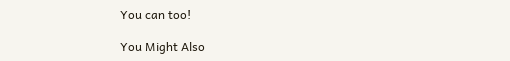You can too!

You Might Also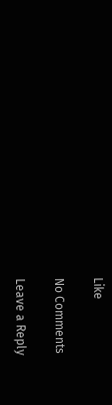Like

No Comments

Leave a Reply